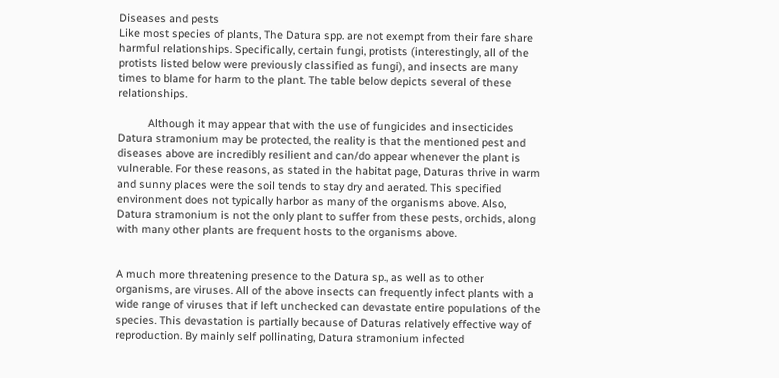Diseases and pests
Like most species of plants, The Datura spp. are not exempt from their fare share harmful relationships. Specifically, certain fungi, protists (interestingly, all of the protists listed below were previously classified as fungi), and insects are many times to blame for harm to the plant. The table below depicts several of these relationships.

          Although it may appear that with the use of fungicides and insecticides Datura stramonium may be protected, the reality is that the mentioned pest and diseases above are incredibly resilient and can/do appear whenever the plant is vulnerable. For these reasons, as stated in the habitat page, Daturas thrive in warm and sunny places were the soil tends to stay dry and aerated. This specified environment does not typically harbor as many of the organisms above. Also, Datura stramonium is not the only plant to suffer from these pests, orchids, along with many other plants are frequent hosts to the organisms above.


A much more threatening presence to the Datura sp., as well as to other organisms, are viruses. All of the above insects can frequently infect plants with a wide range of viruses that if left unchecked can devastate entire populations of the species. This devastation is partially because of Daturas relatively effective way of reproduction. By mainly self pollinating, Datura stramonium infected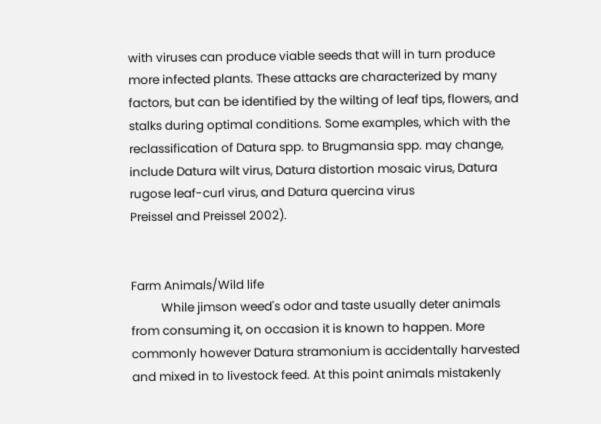with viruses can produce viable seeds that will in turn produce more infected plants. These attacks are characterized by many factors, but can be identified by the wilting of leaf tips, flowers, and stalks during optimal conditions. Some examples, which with the reclassification of Datura spp. to Brugmansia spp. may change, include Datura wilt virus, Datura distortion mosaic virus, Datura rugose leaf-curl virus, and Datura quercina virus
Preissel and Preissel 2002).


Farm Animals/Wild life
          While jimson weed's odor and taste usually deter animals from consuming it, on occasion it is known to happen. More commonly however Datura stramonium is accidentally harvested and mixed in to livestock feed. At this point animals mistakenly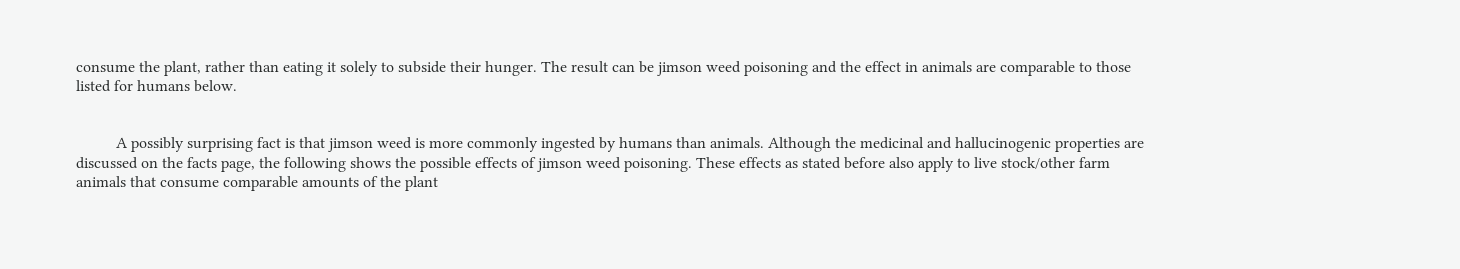consume the plant, rather than eating it solely to subside their hunger. The result can be jimson weed poisoning and the effect in animals are comparable to those listed for humans below.


          A possibly surprising fact is that jimson weed is more commonly ingested by humans than animals. Although the medicinal and hallucinogenic properties are discussed on the facts page, the following shows the possible effects of jimson weed poisoning. These effects as stated before also apply to live stock/other farm animals that consume comparable amounts of the plant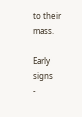to their mass.

Early signs
-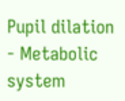Pupil dilation
- Metabolic system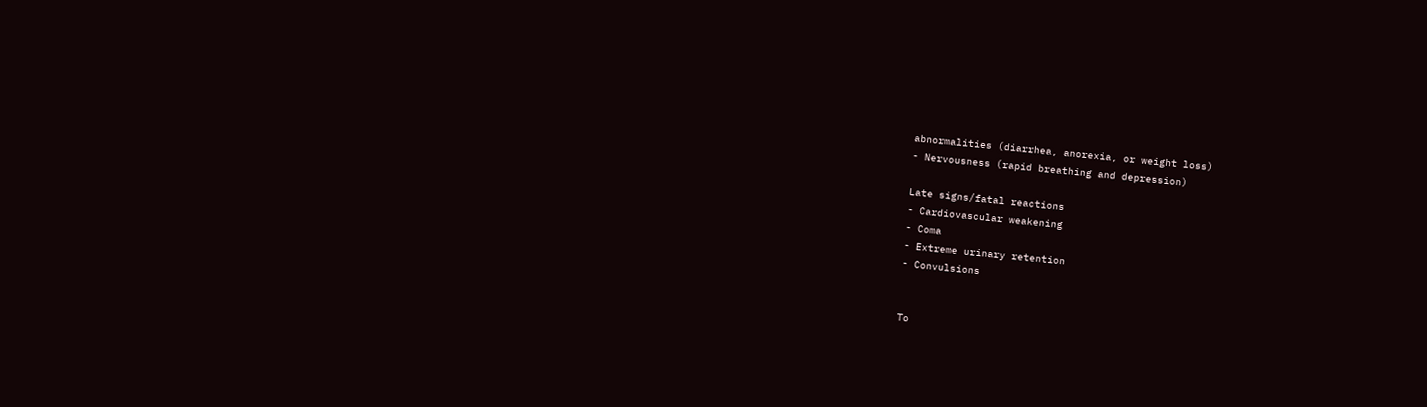abnormalities (diarrhea, anorexia, or weight loss)
- Nervousness (rapid breathing and depression)

Late signs/fatal reactions
- Cardiovascular weakening
- Coma
- Extreme urinary retention
- Convulsions


To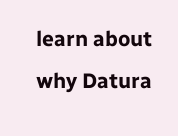learn about why Datura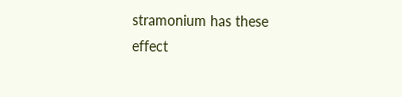stramonium has these effect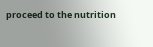proceed to the nutrition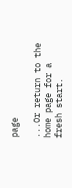page

...Or return to the home page for a fresh start.